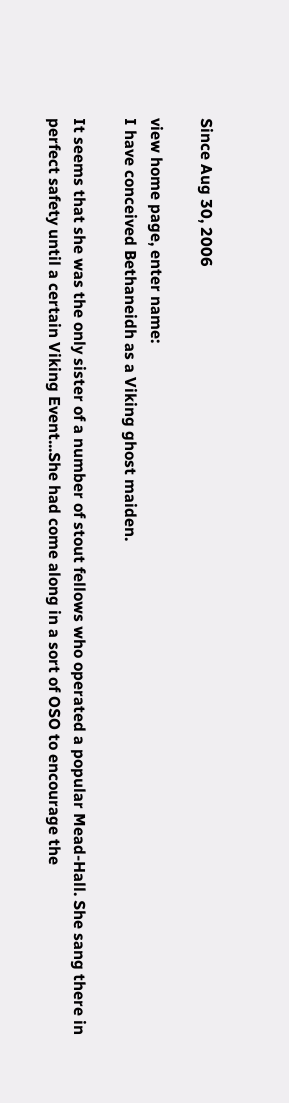Since Aug 30, 2006

view home page, enter name:
I have conceived Bethaneidh as a Viking ghost maiden.

It seems that she was the only sister of a number of stout fellows who operated a popular Mead-Hall. She sang there in perfect safety until a certain Viking Event...She had come along in a sort of OSO to encourage the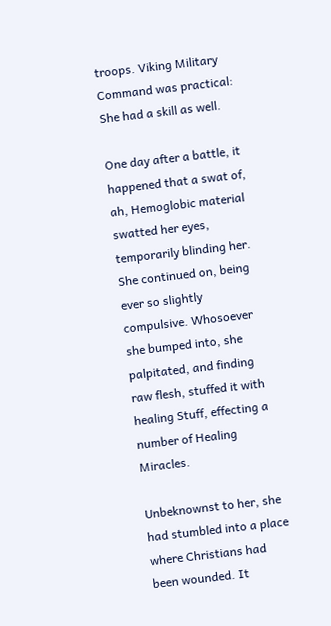troops. Viking Military Command was practical: She had a skill as well.

One day after a battle, it happened that a swat of, ah, Hemoglobic material swatted her eyes, temporarily blinding her. She continued on, being ever so slightly compulsive. Whosoever she bumped into, she palpitated, and finding raw flesh, stuffed it with healing Stuff, effecting a number of Healing Miracles.

Unbeknownst to her, she had stumbled into a place where Christians had been wounded. It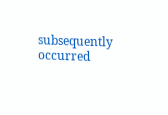subsequently occurred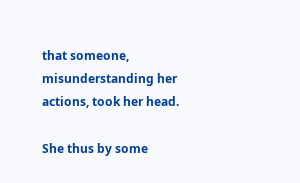that someone, misunderstanding her actions, took her head.

She thus by some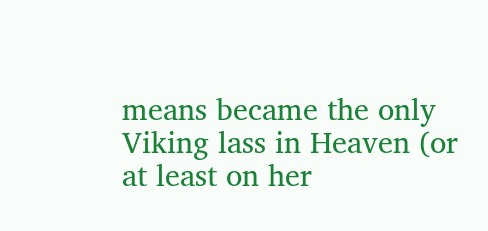means became the only Viking lass in Heaven (or at least on her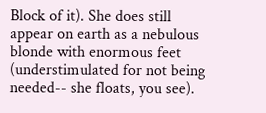Block of it). She does still appear on earth as a nebulous blonde with enormous feet (understimulated for not being needed-- she floats, you see).